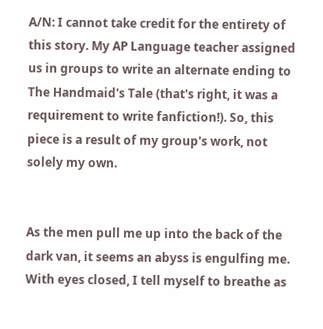A/N: I cannot take credit for the entirety of this story. My AP Language teacher assigned us in groups to write an alternate ending to The Handmaid's Tale (that's right, it was a requirement to write fanfiction!). So, this piece is a result of my group's work, not solely my own.


As the men pull me up into the back of the dark van, it seems an abyss is engulfing me. With eyes closed, I tell myself to breathe as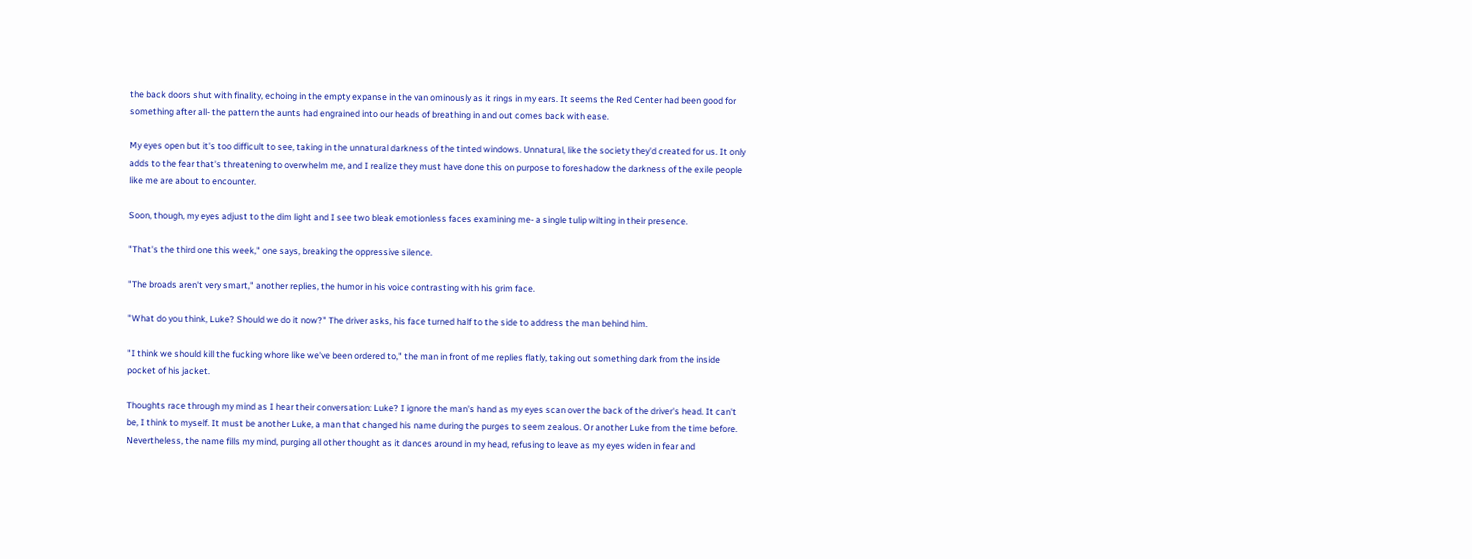the back doors shut with finality, echoing in the empty expanse in the van ominously as it rings in my ears. It seems the Red Center had been good for something after all- the pattern the aunts had engrained into our heads of breathing in and out comes back with ease.

My eyes open but it's too difficult to see, taking in the unnatural darkness of the tinted windows. Unnatural, like the society they'd created for us. It only adds to the fear that's threatening to overwhelm me, and I realize they must have done this on purpose to foreshadow the darkness of the exile people like me are about to encounter.

Soon, though, my eyes adjust to the dim light and I see two bleak emotionless faces examining me- a single tulip wilting in their presence.

"That's the third one this week," one says, breaking the oppressive silence.

"The broads aren't very smart," another replies, the humor in his voice contrasting with his grim face.

"What do you think, Luke? Should we do it now?" The driver asks, his face turned half to the side to address the man behind him.

"I think we should kill the fucking whore like we've been ordered to," the man in front of me replies flatly, taking out something dark from the inside pocket of his jacket.

Thoughts race through my mind as I hear their conversation: Luke? I ignore the man's hand as my eyes scan over the back of the driver's head. It can't be, I think to myself. It must be another Luke, a man that changed his name during the purges to seem zealous. Or another Luke from the time before. Nevertheless, the name fills my mind, purging all other thought as it dances around in my head, refusing to leave as my eyes widen in fear and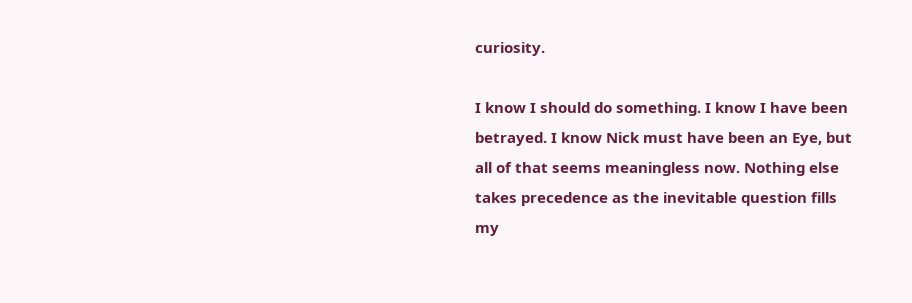curiosity.

I know I should do something. I know I have been betrayed. I know Nick must have been an Eye, but all of that seems meaningless now. Nothing else takes precedence as the inevitable question fills my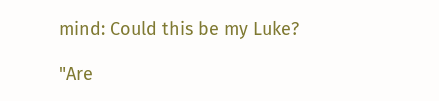mind: Could this be my Luke?

"Are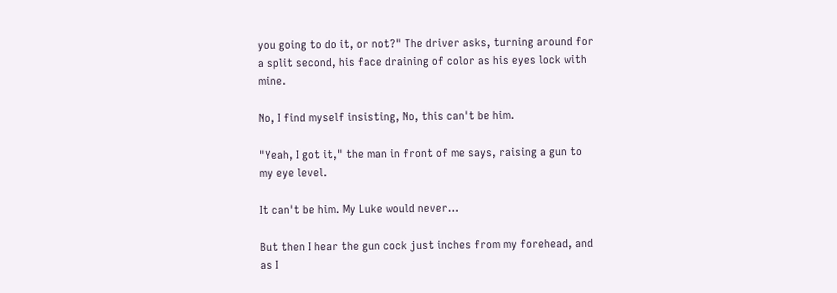you going to do it, or not?" The driver asks, turning around for a split second, his face draining of color as his eyes lock with mine.

No, I find myself insisting, No, this can't be him.

"Yeah, I got it," the man in front of me says, raising a gun to my eye level.

It can't be him. My Luke would never…

But then I hear the gun cock just inches from my forehead, and as I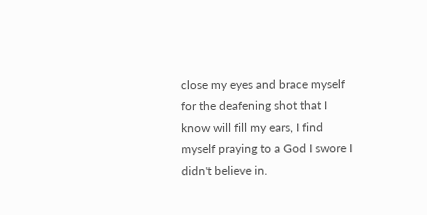close my eyes and brace myself for the deafening shot that I know will fill my ears, I find myself praying to a God I swore I didn't believe in.